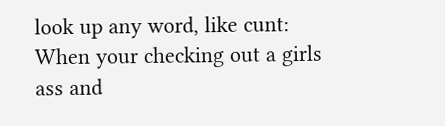look up any word, like cunt:
When your checking out a girls ass and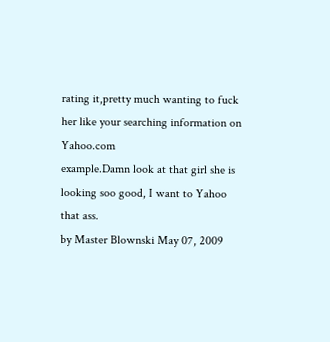rating it,pretty much wanting to fuck her like your searching information on Yahoo.com
example.Damn look at that girl she is looking soo good, I want to Yahoo that ass.
by Master Blownski May 07, 2009